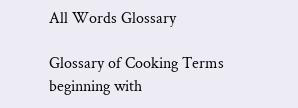All Words Glossary

Glossary of Cooking Terms
beginning with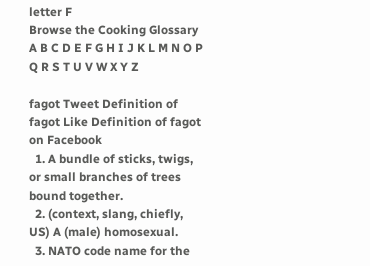letter F
Browse the Cooking Glossary
A B C D E F G H I J K L M N O P Q R S T U V W X Y Z

fagot Tweet Definition of fagot Like Definition of fagot on Facebook
  1. A bundle of sticks, twigs, or small branches of trees bound together.
  2. (context, slang, chiefly, US) A (male) homosexual.
  3. NATO code name for the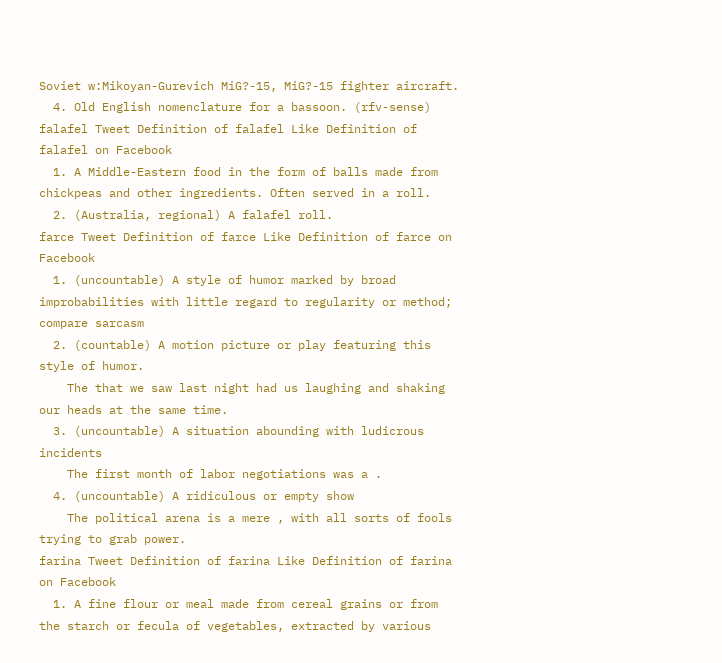Soviet w:Mikoyan-Gurevich MiG?-15, MiG?-15 fighter aircraft.
  4. Old English nomenclature for a bassoon. (rfv-sense)
falafel Tweet Definition of falafel Like Definition of falafel on Facebook
  1. A Middle-Eastern food in the form of balls made from chickpeas and other ingredients. Often served in a roll.
  2. (Australia, regional) A falafel roll.
farce Tweet Definition of farce Like Definition of farce on Facebook
  1. (uncountable) A style of humor marked by broad improbabilities with little regard to regularity or method; compare sarcasm
  2. (countable) A motion picture or play featuring this style of humor.
    The that we saw last night had us laughing and shaking our heads at the same time.
  3. (uncountable) A situation abounding with ludicrous incidents
    The first month of labor negotiations was a .
  4. (uncountable) A ridiculous or empty show
    The political arena is a mere , with all sorts of fools trying to grab power.
farina Tweet Definition of farina Like Definition of farina on Facebook
  1. A fine flour or meal made from cereal grains or from the starch or fecula of vegetables, extracted by various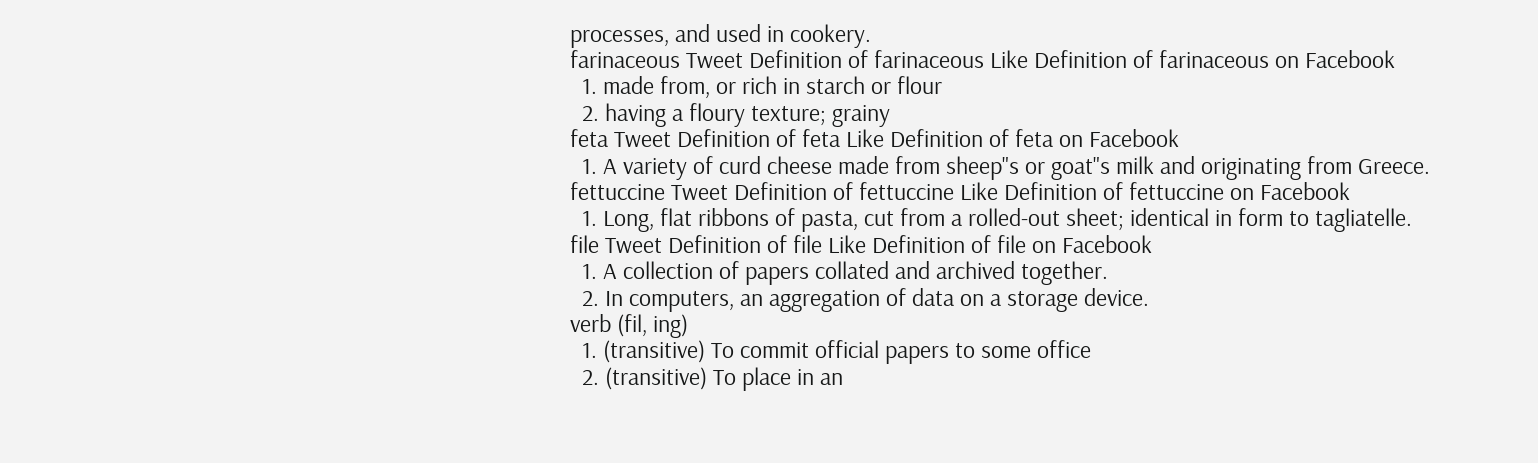processes, and used in cookery.
farinaceous Tweet Definition of farinaceous Like Definition of farinaceous on Facebook
  1. made from, or rich in starch or flour
  2. having a floury texture; grainy
feta Tweet Definition of feta Like Definition of feta on Facebook
  1. A variety of curd cheese made from sheep"s or goat"s milk and originating from Greece.
fettuccine Tweet Definition of fettuccine Like Definition of fettuccine on Facebook
  1. Long, flat ribbons of pasta, cut from a rolled-out sheet; identical in form to tagliatelle.
file Tweet Definition of file Like Definition of file on Facebook
  1. A collection of papers collated and archived together.
  2. In computers, an aggregation of data on a storage device.
verb (fil, ing)
  1. (transitive) To commit official papers to some office
  2. (transitive) To place in an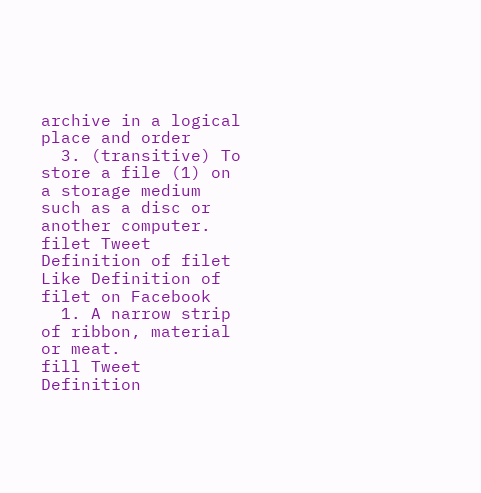archive in a logical place and order
  3. (transitive) To store a file (1) on a storage medium such as a disc or another computer.
filet Tweet Definition of filet Like Definition of filet on Facebook
  1. A narrow strip of ribbon, material or meat.
fill Tweet Definition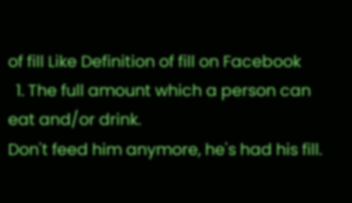of fill Like Definition of fill on Facebook
  1. The full amount which a person can eat and/or drink.
Don't feed him anymore, he's had his fill.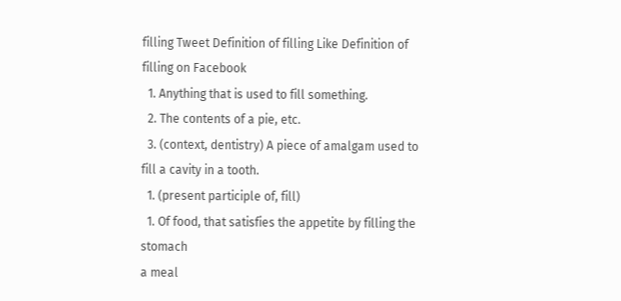filling Tweet Definition of filling Like Definition of filling on Facebook
  1. Anything that is used to fill something.
  2. The contents of a pie, etc.
  3. (context, dentistry) A piece of amalgam used to fill a cavity in a tooth.
  1. (present participle of, fill)
  1. Of food, that satisfies the appetite by filling the stomach
a meal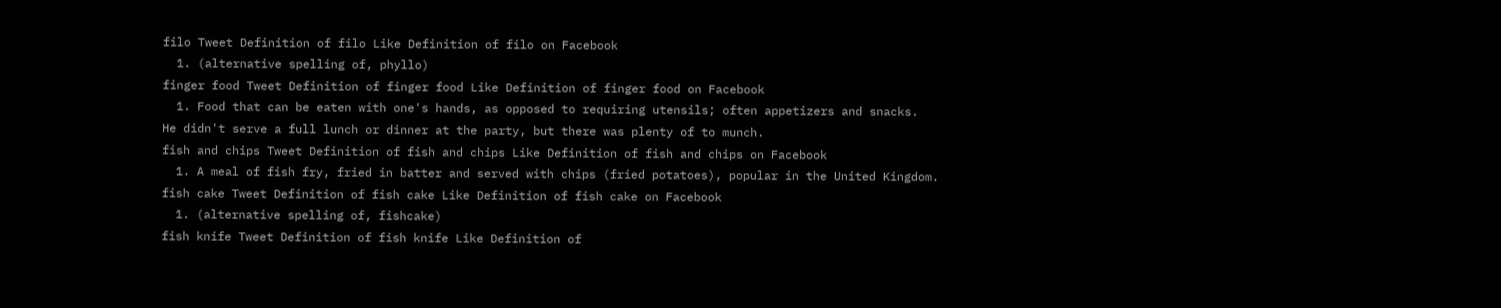filo Tweet Definition of filo Like Definition of filo on Facebook
  1. (alternative spelling of, phyllo)
finger food Tweet Definition of finger food Like Definition of finger food on Facebook
  1. Food that can be eaten with one's hands, as opposed to requiring utensils; often appetizers and snacks.
He didn't serve a full lunch or dinner at the party, but there was plenty of to munch.
fish and chips Tweet Definition of fish and chips Like Definition of fish and chips on Facebook
  1. A meal of fish fry, fried in batter and served with chips (fried potatoes), popular in the United Kingdom.
fish cake Tweet Definition of fish cake Like Definition of fish cake on Facebook
  1. (alternative spelling of, fishcake)
fish knife Tweet Definition of fish knife Like Definition of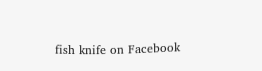fish knife on Facebook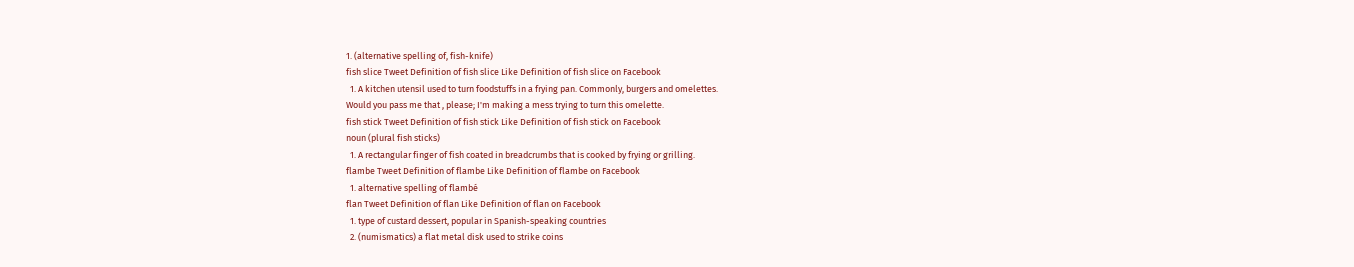1. (alternative spelling of, fish-knife)
fish slice Tweet Definition of fish slice Like Definition of fish slice on Facebook
  1. A kitchen utensil used to turn foodstuffs in a frying pan. Commonly, burgers and omelettes.
Would you pass me that , please; I'm making a mess trying to turn this omelette.
fish stick Tweet Definition of fish stick Like Definition of fish stick on Facebook
noun (plural fish sticks)
  1. A rectangular finger of fish coated in breadcrumbs that is cooked by frying or grilling.
flambe Tweet Definition of flambe Like Definition of flambe on Facebook
  1. alternative spelling of flambé
flan Tweet Definition of flan Like Definition of flan on Facebook
  1. type of custard dessert, popular in Spanish-speaking countries
  2. (numismatics) a flat metal disk used to strike coins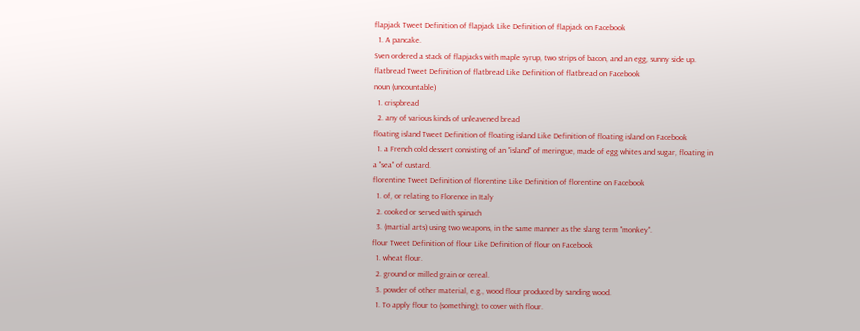flapjack Tweet Definition of flapjack Like Definition of flapjack on Facebook
  1. A pancake.
Sven ordered a stack of flapjacks with maple syrup, two strips of bacon, and an egg, sunny side up.
flatbread Tweet Definition of flatbread Like Definition of flatbread on Facebook
noun (uncountable)
  1. crispbread
  2. any of various kinds of unleavened bread
floating island Tweet Definition of floating island Like Definition of floating island on Facebook
  1. a French cold dessert consisting of an "island" of meringue, made of egg whites and sugar, floating in a "sea" of custard.
florentine Tweet Definition of florentine Like Definition of florentine on Facebook
  1. of, or relating to Florence in Italy
  2. cooked or served with spinach
  3. (martial arts) using two weapons, in the same manner as the slang term "monkey".
flour Tweet Definition of flour Like Definition of flour on Facebook
  1. wheat flour.
  2. ground or milled grain or cereal.
  3. powder of other material, e.g., wood flour produced by sanding wood.
  1. To apply flour to (something); to cover with flour.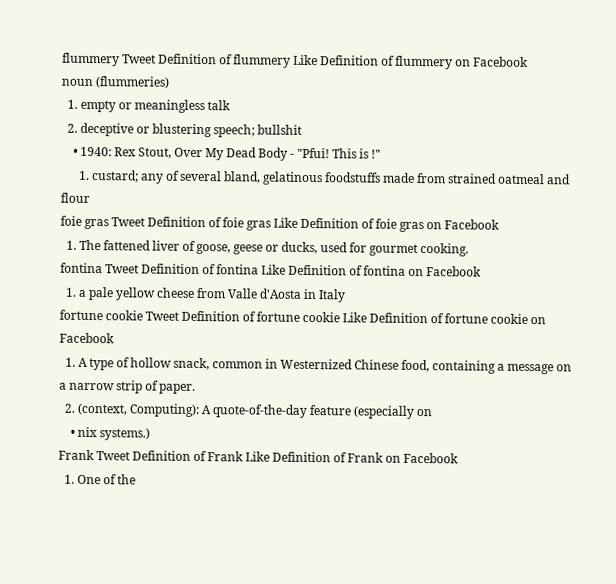flummery Tweet Definition of flummery Like Definition of flummery on Facebook
noun (flummeries)
  1. empty or meaningless talk
  2. deceptive or blustering speech; bullshit
    • 1940: Rex Stout, Over My Dead Body - "Pfui! This is !"
      1. custard; any of several bland, gelatinous foodstuffs made from strained oatmeal and flour
foie gras Tweet Definition of foie gras Like Definition of foie gras on Facebook
  1. The fattened liver of goose, geese or ducks, used for gourmet cooking.
fontina Tweet Definition of fontina Like Definition of fontina on Facebook
  1. a pale yellow cheese from Valle d'Aosta in Italy
fortune cookie Tweet Definition of fortune cookie Like Definition of fortune cookie on Facebook
  1. A type of hollow snack, common in Westernized Chinese food, containing a message on a narrow strip of paper.
  2. (context, Computing): A quote-of-the-day feature (especially on
    • nix systems.)
Frank Tweet Definition of Frank Like Definition of Frank on Facebook
  1. One of the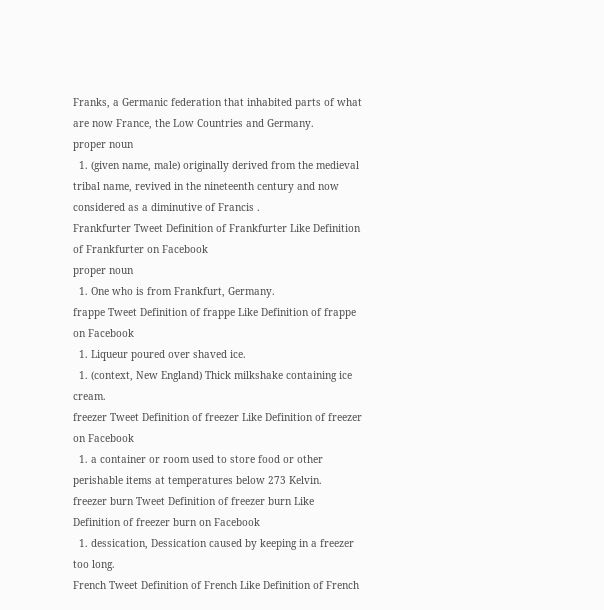Franks, a Germanic federation that inhabited parts of what are now France, the Low Countries and Germany.
proper noun
  1. (given name, male) originally derived from the medieval tribal name, revived in the nineteenth century and now considered as a diminutive of Francis .
Frankfurter Tweet Definition of Frankfurter Like Definition of Frankfurter on Facebook
proper noun
  1. One who is from Frankfurt, Germany.
frappe Tweet Definition of frappe Like Definition of frappe on Facebook
  1. Liqueur poured over shaved ice.
  1. (context, New England) Thick milkshake containing ice cream.
freezer Tweet Definition of freezer Like Definition of freezer on Facebook
  1. a container or room used to store food or other perishable items at temperatures below 273 Kelvin.
freezer burn Tweet Definition of freezer burn Like Definition of freezer burn on Facebook
  1. dessication, Dessication caused by keeping in a freezer too long.
French Tweet Definition of French Like Definition of French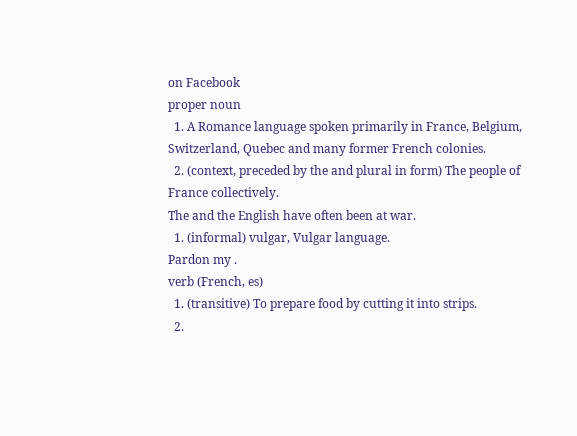on Facebook
proper noun
  1. A Romance language spoken primarily in France, Belgium, Switzerland, Quebec and many former French colonies.
  2. (context, preceded by the and plural in form) The people of France collectively.
The and the English have often been at war.
  1. (informal) vulgar, Vulgar language.
Pardon my .
verb (French, es)
  1. (transitive) To prepare food by cutting it into strips.
  2.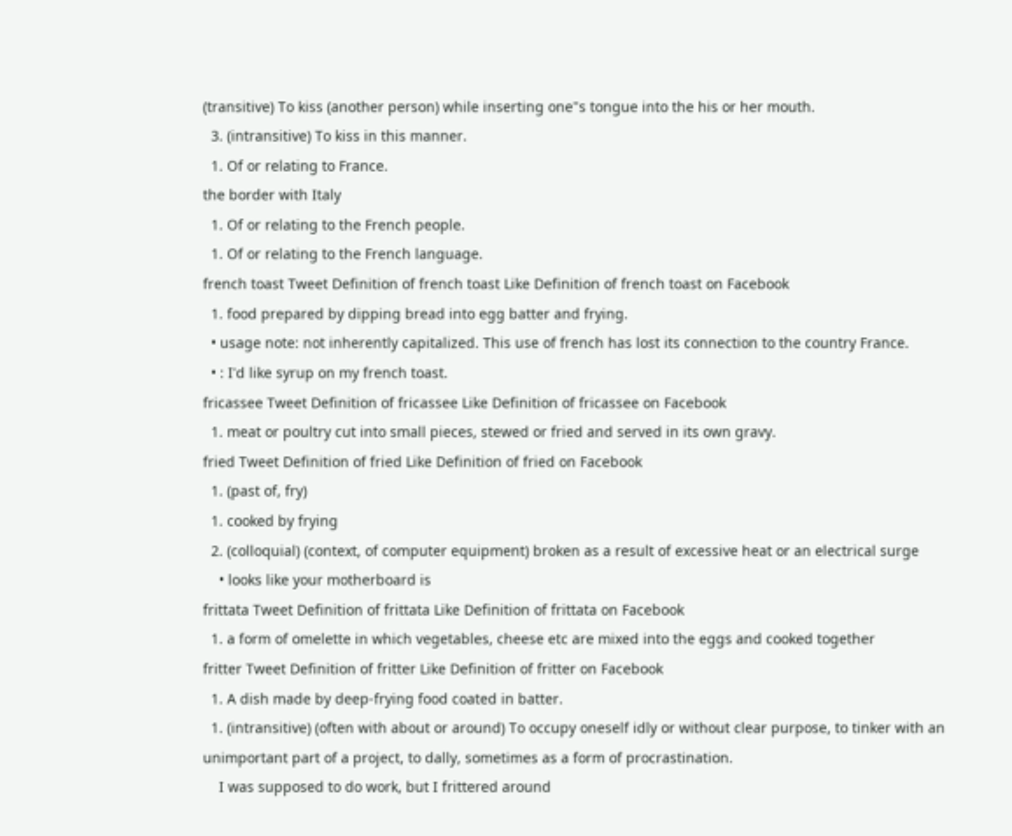(transitive) To kiss (another person) while inserting one"s tongue into the his or her mouth.
  3. (intransitive) To kiss in this manner.
  1. Of or relating to France.
the border with Italy
  1. Of or relating to the French people.
  1. Of or relating to the French language.
french toast Tweet Definition of french toast Like Definition of french toast on Facebook
  1. food prepared by dipping bread into egg batter and frying.
  • usage note: not inherently capitalized. This use of french has lost its connection to the country France.
  • : I'd like syrup on my french toast.
fricassee Tweet Definition of fricassee Like Definition of fricassee on Facebook
  1. meat or poultry cut into small pieces, stewed or fried and served in its own gravy.
fried Tweet Definition of fried Like Definition of fried on Facebook
  1. (past of, fry)
  1. cooked by frying
  2. (colloquial) (context, of computer equipment) broken as a result of excessive heat or an electrical surge
    • looks like your motherboard is
frittata Tweet Definition of frittata Like Definition of frittata on Facebook
  1. a form of omelette in which vegetables, cheese etc are mixed into the eggs and cooked together
fritter Tweet Definition of fritter Like Definition of fritter on Facebook
  1. A dish made by deep-frying food coated in batter.
  1. (intransitive) (often with about or around) To occupy oneself idly or without clear purpose, to tinker with an unimportant part of a project, to dally, sometimes as a form of procrastination.
    I was supposed to do work, but I frittered around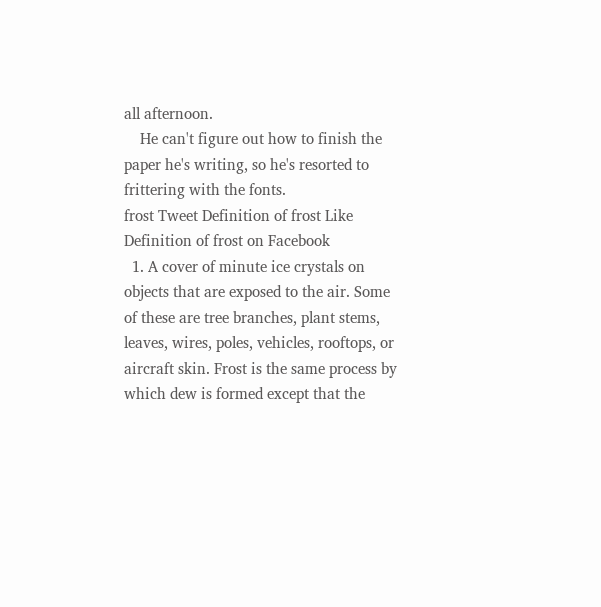all afternoon.
    He can't figure out how to finish the paper he's writing, so he's resorted to frittering with the fonts.
frost Tweet Definition of frost Like Definition of frost on Facebook
  1. A cover of minute ice crystals on objects that are exposed to the air. Some of these are tree branches, plant stems, leaves, wires, poles, vehicles, rooftops, or aircraft skin. Frost is the same process by which dew is formed except that the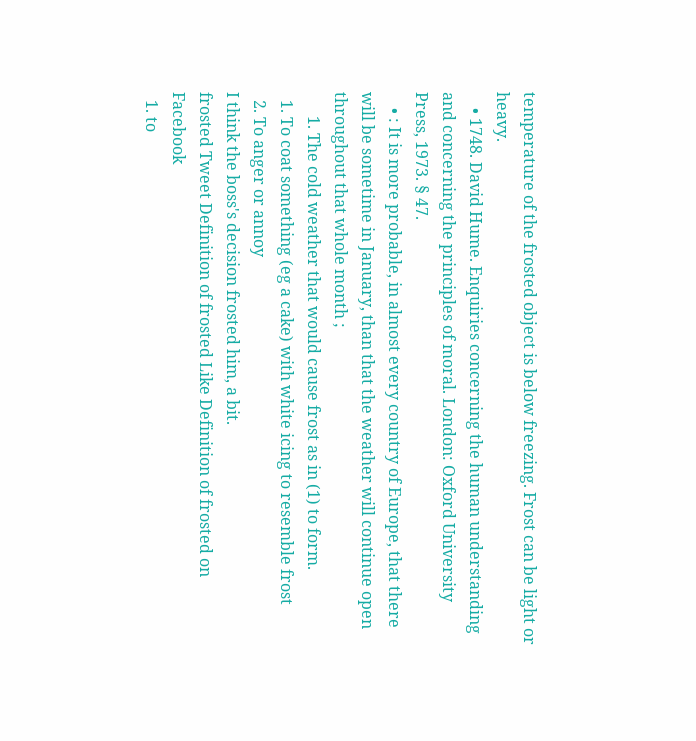temperature of the frosted object is below freezing. Frost can be light or heavy.
    • 1748. David Hume. Enquiries concerning the human understanding and concerning the principles of moral. London: Oxford University Press, 1973. § 47.
    • : It is more probable, in almost every country of Europe, that there will be sometime in January, than that the weather will continue open throughout that whole month ;
      1. The cold weather that would cause frost as in (1) to form.
  1. To coat something (eg a cake) with white icing to resemble frost
  2. To anger or annoy
I think the boss's decision frosted him, a bit.
frosted Tweet Definition of frosted Like Definition of frosted on Facebook
  1. to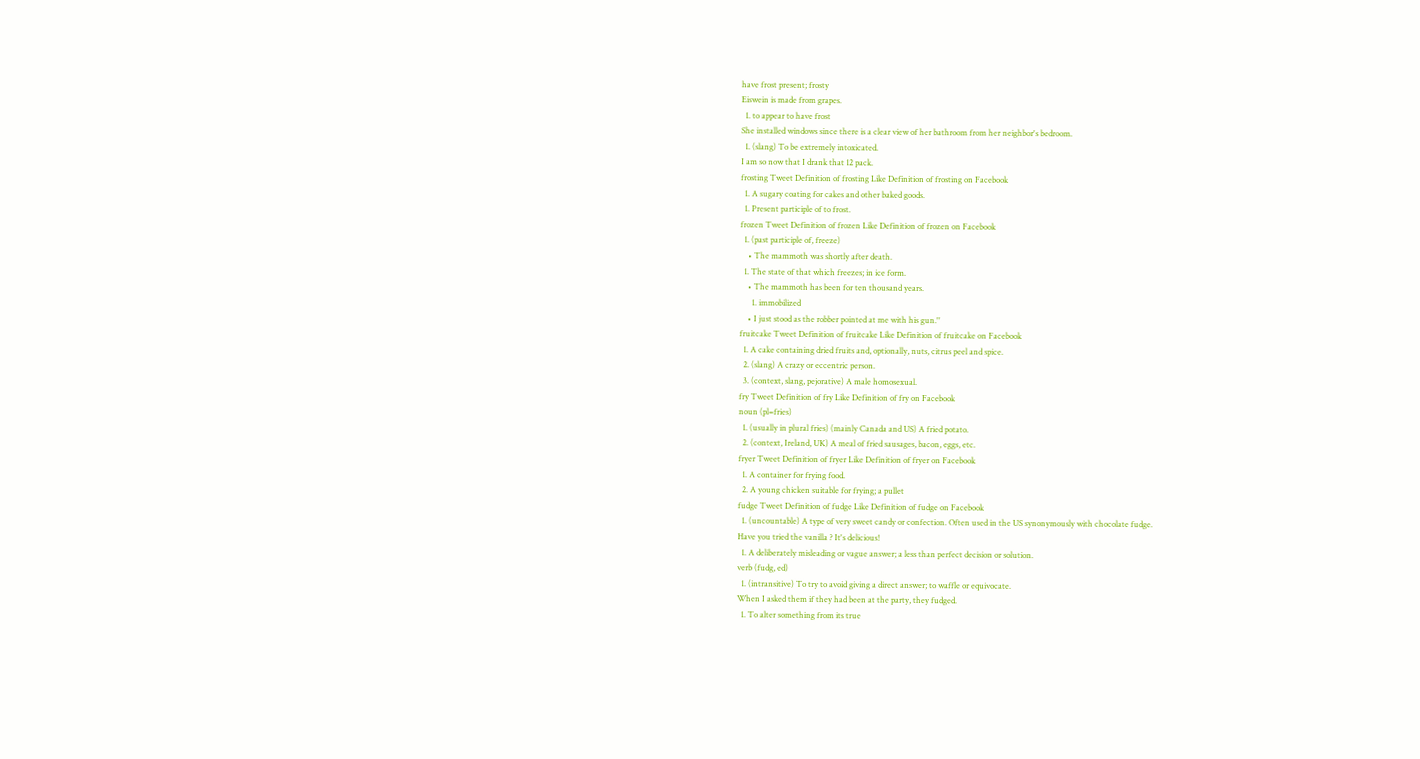have frost present; frosty
Eiswein is made from grapes.
  1. to appear to have frost
She installed windows since there is a clear view of her bathroom from her neighbor's bedroom.
  1. (slang) To be extremely intoxicated.
I am so now that I drank that 12 pack.
frosting Tweet Definition of frosting Like Definition of frosting on Facebook
  1. A sugary coating for cakes and other baked goods.
  1. Present participle of to frost.
frozen Tweet Definition of frozen Like Definition of frozen on Facebook
  1. (past participle of, freeze)
    • The mammoth was shortly after death.
  1. The state of that which freezes; in ice form.
    • The mammoth has been for ten thousand years.
      1. immobilized
    • I just stood as the robber pointed at me with his gun.''
fruitcake Tweet Definition of fruitcake Like Definition of fruitcake on Facebook
  1. A cake containing dried fruits and, optionally, nuts, citrus peel and spice.
  2. (slang) A crazy or eccentric person.
  3. (context, slang, pejorative) A male homosexual.
fry Tweet Definition of fry Like Definition of fry on Facebook
noun (pl=fries)
  1. (usually in plural fries) (mainly Canada and US) A fried potato.
  2. (context, Ireland, UK) A meal of fried sausages, bacon, eggs, etc.
fryer Tweet Definition of fryer Like Definition of fryer on Facebook
  1. A container for frying food.
  2. A young chicken suitable for frying; a pullet
fudge Tweet Definition of fudge Like Definition of fudge on Facebook
  1. (uncountable) A type of very sweet candy or confection. Often used in the US synonymously with chocolate fudge.
Have you tried the vanilla ? It's delicious!
  1. A deliberately misleading or vague answer; a less than perfect decision or solution.
verb (fudg, ed)
  1. (intransitive) To try to avoid giving a direct answer; to waffle or equivocate.
When I asked them if they had been at the party, they fudged.
  1. To alter something from its true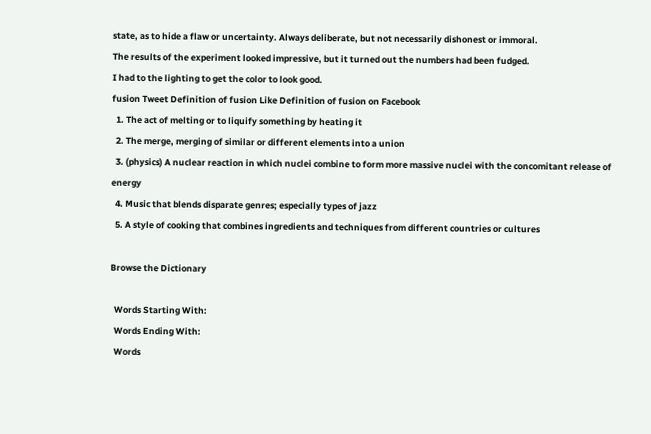state, as to hide a flaw or uncertainty. Always deliberate, but not necessarily dishonest or immoral.
The results of the experiment looked impressive, but it turned out the numbers had been fudged.
I had to the lighting to get the color to look good.
fusion Tweet Definition of fusion Like Definition of fusion on Facebook
  1. The act of melting or to liquify something by heating it
  2. The merge, merging of similar or different elements into a union
  3. (physics) A nuclear reaction in which nuclei combine to form more massive nuclei with the concomitant release of energy
  4. Music that blends disparate genres; especially types of jazz
  5. A style of cooking that combines ingredients and techniques from different countries or cultures

Browse the Dictionary

  Words Starting With:
  Words Ending With:
  Words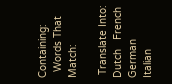Containing:
  Words That Match:

 Translate Into:
Dutch   French   German
Italian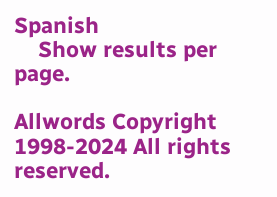Spanish
    Show results per page.

Allwords Copyright 1998-2024 All rights reserved.